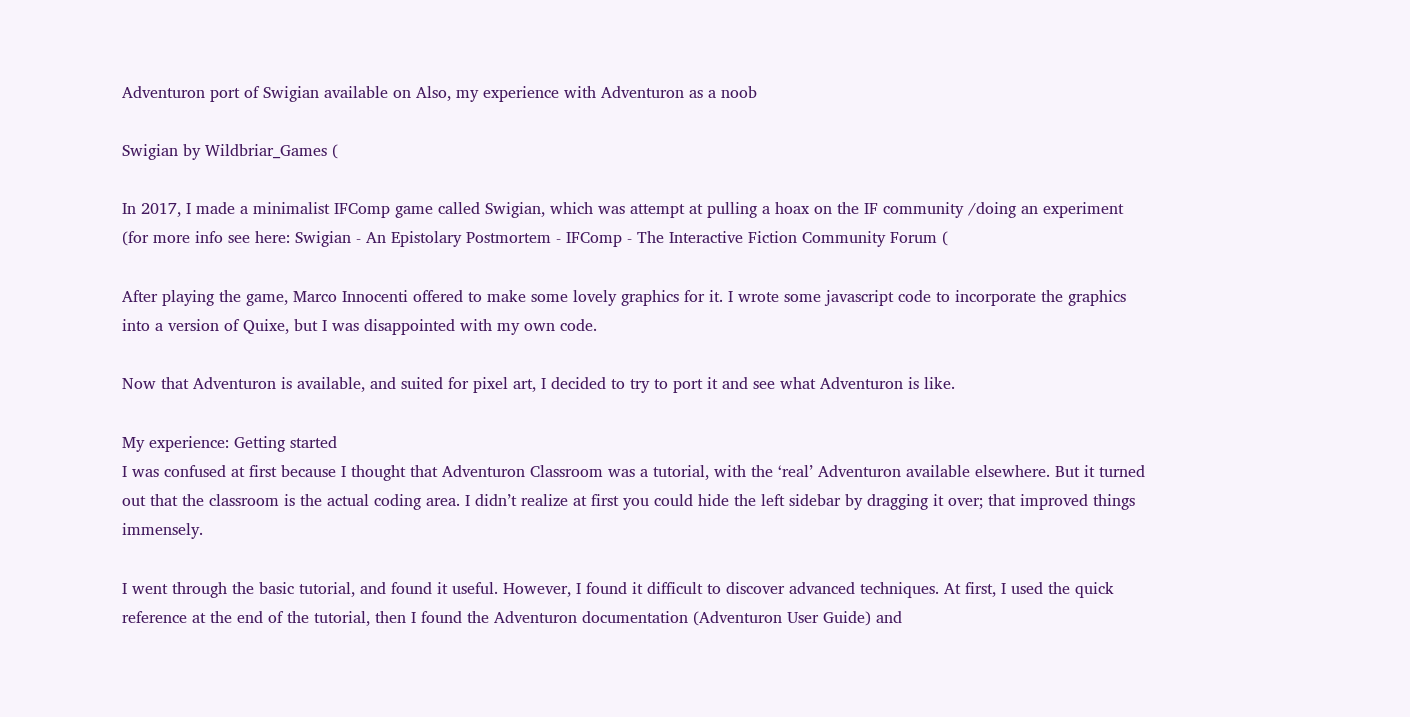Adventuron port of Swigian available on Also, my experience with Adventuron as a noob

Swigian by Wildbriar_Games (

In 2017, I made a minimalist IFComp game called Swigian, which was attempt at pulling a hoax on the IF community /doing an experiment (for more info see here: Swigian - An Epistolary Postmortem - IFComp - The Interactive Fiction Community Forum (

After playing the game, Marco Innocenti offered to make some lovely graphics for it. I wrote some javascript code to incorporate the graphics into a version of Quixe, but I was disappointed with my own code.

Now that Adventuron is available, and suited for pixel art, I decided to try to port it and see what Adventuron is like.

My experience: Getting started
I was confused at first because I thought that Adventuron Classroom was a tutorial, with the ‘real’ Adventuron available elsewhere. But it turned out that the classroom is the actual coding area. I didn’t realize at first you could hide the left sidebar by dragging it over; that improved things immensely.

I went through the basic tutorial, and found it useful. However, I found it difficult to discover advanced techniques. At first, I used the quick reference at the end of the tutorial, then I found the Adventuron documentation (Adventuron User Guide) and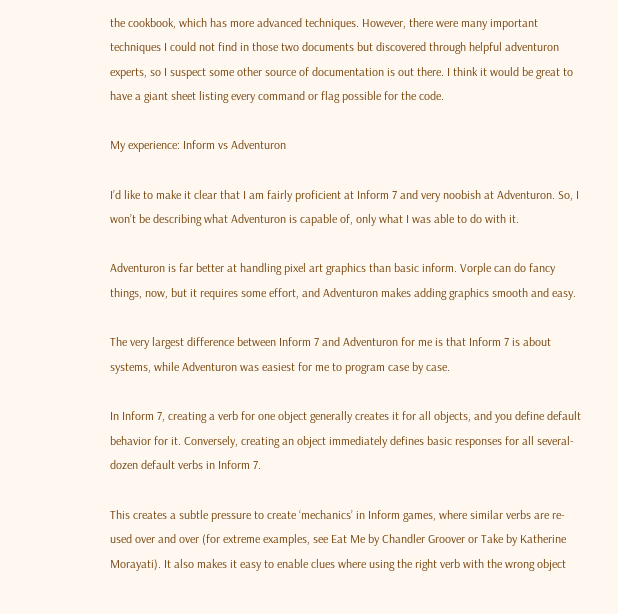the cookbook, which has more advanced techniques. However, there were many important techniques I could not find in those two documents but discovered through helpful adventuron experts, so I suspect some other source of documentation is out there. I think it would be great to have a giant sheet listing every command or flag possible for the code.

My experience: Inform vs Adventuron

I’d like to make it clear that I am fairly proficient at Inform 7 and very noobish at Adventuron. So, I won’t be describing what Adventuron is capable of, only what I was able to do with it.

Adventuron is far better at handling pixel art graphics than basic inform. Vorple can do fancy things, now, but it requires some effort, and Adventuron makes adding graphics smooth and easy.

The very largest difference between Inform 7 and Adventuron for me is that Inform 7 is about systems, while Adventuron was easiest for me to program case by case.

In Inform 7, creating a verb for one object generally creates it for all objects, and you define default behavior for it. Conversely, creating an object immediately defines basic responses for all several-dozen default verbs in Inform 7.

This creates a subtle pressure to create ‘mechanics’ in Inform games, where similar verbs are re-used over and over (for extreme examples, see Eat Me by Chandler Groover or Take by Katherine Morayati). It also makes it easy to enable clues where using the right verb with the wrong object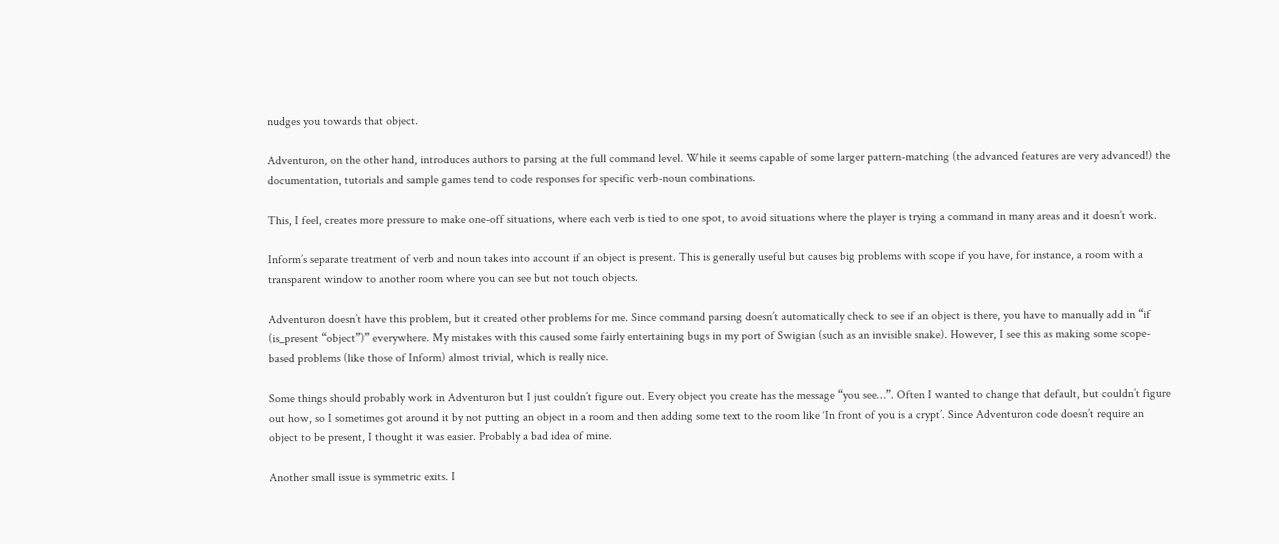nudges you towards that object.

Adventuron, on the other hand, introduces authors to parsing at the full command level. While it seems capable of some larger pattern-matching (the advanced features are very advanced!) the documentation, tutorials and sample games tend to code responses for specific verb-noun combinations.

This, I feel, creates more pressure to make one-off situations, where each verb is tied to one spot, to avoid situations where the player is trying a command in many areas and it doesn’t work.

Inform’s separate treatment of verb and noun takes into account if an object is present. This is generally useful but causes big problems with scope if you have, for instance, a room with a transparent window to another room where you can see but not touch objects.

Adventuron doesn’t have this problem, but it created other problems for me. Since command parsing doesn’t automatically check to see if an object is there, you have to manually add in “if (is_present “object”)” everywhere. My mistakes with this caused some fairly entertaining bugs in my port of Swigian (such as an invisible snake). However, I see this as making some scope-based problems (like those of Inform) almost trivial, which is really nice.

Some things should probably work in Adventuron but I just couldn’t figure out. Every object you create has the message “you see…”. Often I wanted to change that default, but couldn’t figure out how, so I sometimes got around it by not putting an object in a room and then adding some text to the room like ‘In front of you is a crypt’. Since Adventuron code doesn’t require an object to be present, I thought it was easier. Probably a bad idea of mine.

Another small issue is symmetric exits. I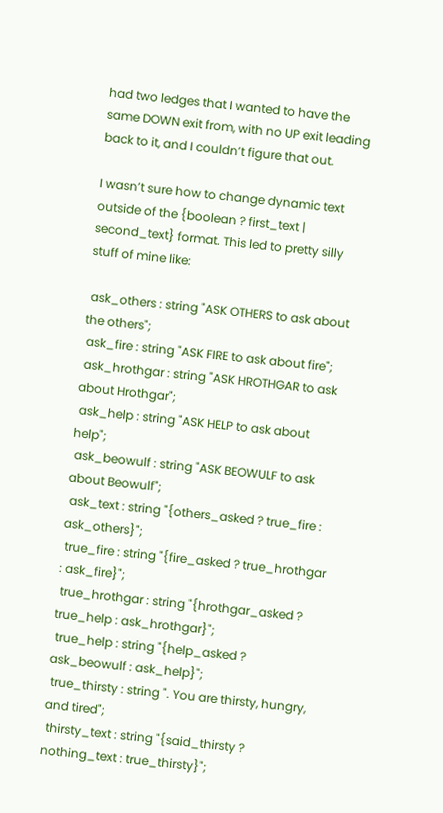had two ledges that I wanted to have the same DOWN exit from, with no UP exit leading back to it, and I couldn’t figure that out.

I wasn’t sure how to change dynamic text outside of the {boolean ? first_text | second_text} format. This led to pretty silly stuff of mine like:

 ask_others : string "ASK OTHERS to ask about the others";
 ask_fire : string "ASK FIRE to ask about fire";
 ask_hrothgar : string "ASK HROTHGAR to ask about Hrothgar";
 ask_help : string "ASK HELP to ask about help";
 ask_beowulf : string "ASK BEOWULF to ask about Beowulf";
 ask_text : string "{others_asked ? true_fire : ask_others}";
 true_fire : string "{fire_asked ? true_hrothgar : ask_fire}";
 true_hrothgar : string "{hrothgar_asked ? true_help : ask_hrothgar}";
 true_help : string "{help_asked ? ask_beowulf : ask_help}";
 true_thirsty : string ". You are thirsty, hungry, and tired";
 thirsty_text : string "{said_thirsty ? nothing_text : true_thirsty}";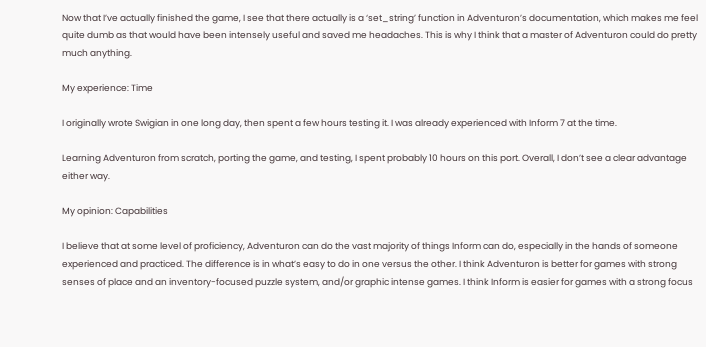Now that I’ve actually finished the game, I see that there actually is a ‘set_string’ function in Adventuron’s documentation, which makes me feel quite dumb as that would have been intensely useful and saved me headaches. This is why I think that a master of Adventuron could do pretty much anything.

My experience: Time

I originally wrote Swigian in one long day, then spent a few hours testing it. I was already experienced with Inform 7 at the time.

Learning Adventuron from scratch, porting the game, and testing, I spent probably 10 hours on this port. Overall, I don’t see a clear advantage either way.

My opinion: Capabilities

I believe that at some level of proficiency, Adventuron can do the vast majority of things Inform can do, especially in the hands of someone experienced and practiced. The difference is in what’s easy to do in one versus the other. I think Adventuron is better for games with strong senses of place and an inventory-focused puzzle system, and/or graphic intense games. I think Inform is easier for games with a strong focus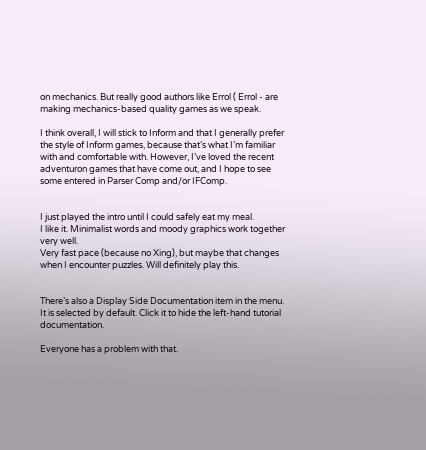on mechanics. But really good authors like Errol ( Errol - are making mechanics-based quality games as we speak.

I think overall, I will stick to Inform and that I generally prefer the style of Inform games, because that’s what I’m familiar with and comfortable with. However, I’ve loved the recent adventuron games that have come out, and I hope to see some entered in Parser Comp and/or IFComp.


I just played the intro until I could safely eat my meal.
I like it. Minimalist words and moody graphics work together very well.
Very fast pace (because no Xing), but maybe that changes when I encounter puzzles. Will definitely play this.


There’s also a Display Side Documentation item in the menu. It is selected by default. Click it to hide the left-hand tutorial documentation.

Everyone has a problem with that.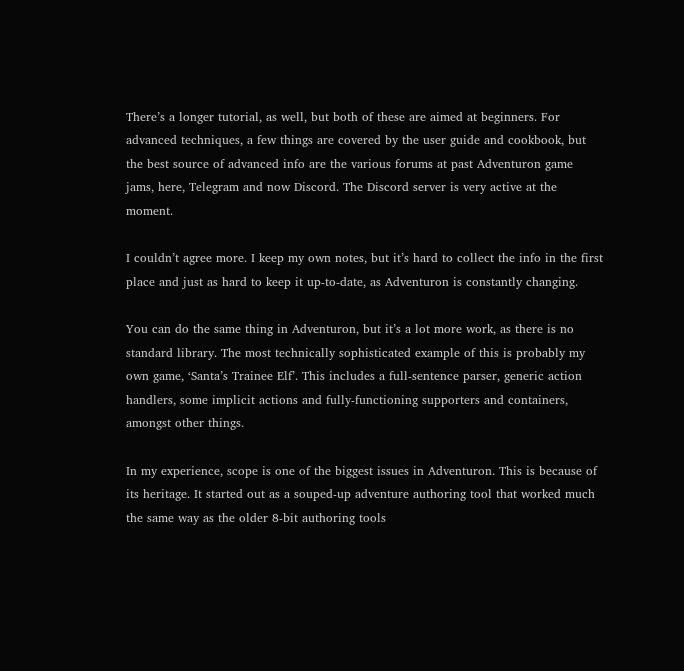There’s a longer tutorial, as well, but both of these are aimed at beginners. For advanced techniques, a few things are covered by the user guide and cookbook, but the best source of advanced info are the various forums at past Adventuron game jams, here, Telegram and now Discord. The Discord server is very active at the moment.

I couldn’t agree more. I keep my own notes, but it’s hard to collect the info in the first place and just as hard to keep it up-to-date, as Adventuron is constantly changing.

You can do the same thing in Adventuron, but it’s a lot more work, as there is no standard library. The most technically sophisticated example of this is probably my own game, ‘Santa’s Trainee Elf’. This includes a full-sentence parser, generic action handlers, some implicit actions and fully-functioning supporters and containers, amongst other things.

In my experience, scope is one of the biggest issues in Adventuron. This is because of its heritage. It started out as a souped-up adventure authoring tool that worked much the same way as the older 8-bit authoring tools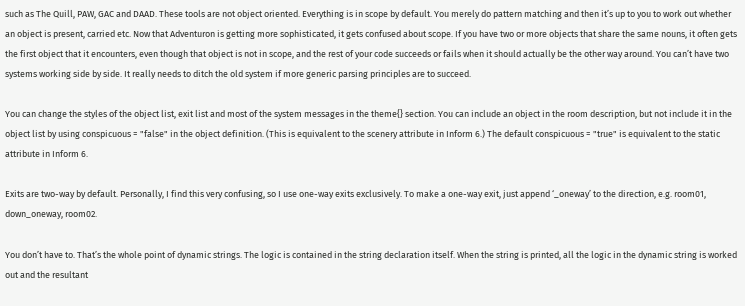such as The Quill, PAW, GAC and DAAD. These tools are not object oriented. Everything is in scope by default. You merely do pattern matching and then it’s up to you to work out whether an object is present, carried etc. Now that Adventuron is getting more sophisticated, it gets confused about scope. If you have two or more objects that share the same nouns, it often gets the first object that it encounters, even though that object is not in scope, and the rest of your code succeeds or fails when it should actually be the other way around. You can’t have two systems working side by side. It really needs to ditch the old system if more generic parsing principles are to succeed.

You can change the styles of the object list, exit list and most of the system messages in the theme{} section. You can include an object in the room description, but not include it in the object list by using conspicuous = "false" in the object definition. (This is equivalent to the scenery attribute in Inform 6.) The default conspicuous = "true" is equivalent to the static attribute in Inform 6.

Exits are two-way by default. Personally, I find this very confusing, so I use one-way exits exclusively. To make a one-way exit, just append ‘_oneway’ to the direction, e.g. room01, down_oneway, room02.

You don’t have to. That’s the whole point of dynamic strings. The logic is contained in the string declaration itself. When the string is printed, all the logic in the dynamic string is worked out and the resultant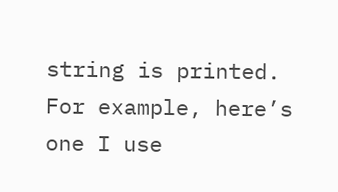string is printed. For example, here’s one I use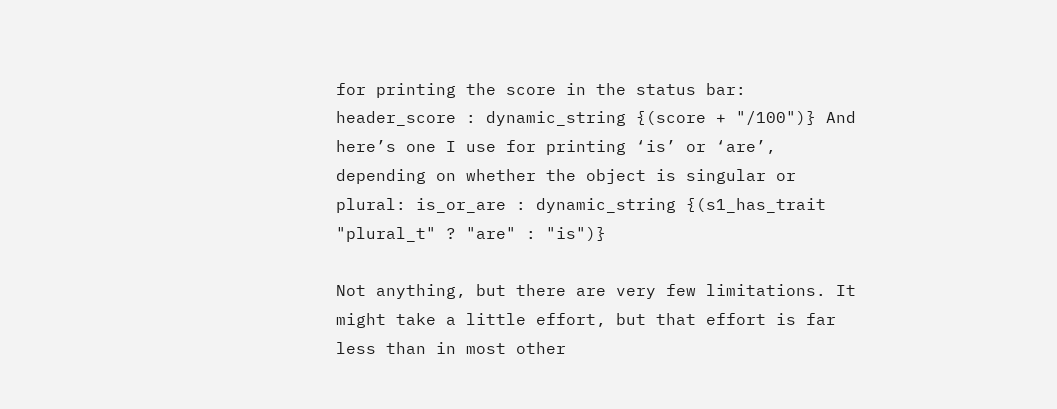for printing the score in the status bar: header_score : dynamic_string {(score + "/100")} And here’s one I use for printing ‘is’ or ‘are’, depending on whether the object is singular or plural: is_or_are : dynamic_string {(s1_has_trait "plural_t" ? "are" : "is")}

Not anything, but there are very few limitations. It might take a little effort, but that effort is far less than in most other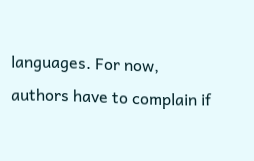languages. For now, authors have to complain if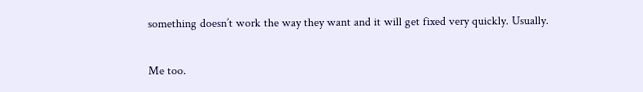something doesn’t work the way they want and it will get fixed very quickly. Usually.

Me too.